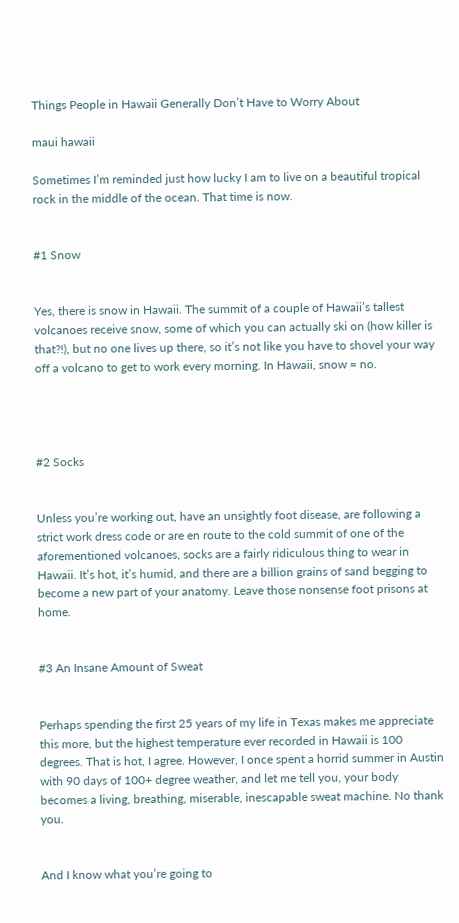Things People in Hawaii Generally Don’t Have to Worry About

maui hawaii

Sometimes I’m reminded just how lucky I am to live on a beautiful tropical rock in the middle of the ocean. That time is now.


#1 Snow


Yes, there is snow in Hawaii. The summit of a couple of Hawaii’s tallest volcanoes receive snow, some of which you can actually ski on (how killer is that?!), but no one lives up there, so it’s not like you have to shovel your way off a volcano to get to work every morning. In Hawaii, snow = no.




#2 Socks


Unless you’re working out, have an unsightly foot disease, are following a strict work dress code or are en route to the cold summit of one of the aforementioned volcanoes, socks are a fairly ridiculous thing to wear in Hawaii. It’s hot, it’s humid, and there are a billion grains of sand begging to become a new part of your anatomy. Leave those nonsense foot prisons at home.


#3 An Insane Amount of Sweat


Perhaps spending the first 25 years of my life in Texas makes me appreciate this more, but the highest temperature ever recorded in Hawaii is 100 degrees. That is hot, I agree. However, I once spent a horrid summer in Austin with 90 days of 100+ degree weather, and let me tell you, your body becomes a living, breathing, miserable, inescapable sweat machine. No thank you.


And I know what you’re going to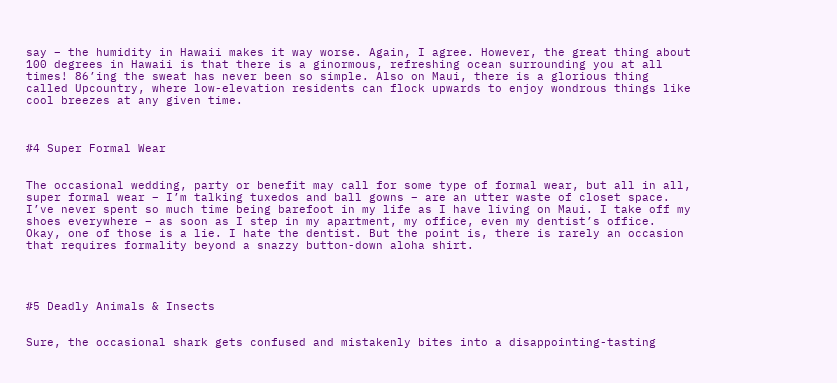say – the humidity in Hawaii makes it way worse. Again, I agree. However, the great thing about 100 degrees in Hawaii is that there is a ginormous, refreshing ocean surrounding you at all times! 86’ing the sweat has never been so simple. Also on Maui, there is a glorious thing called Upcountry, where low-elevation residents can flock upwards to enjoy wondrous things like cool breezes at any given time.



#4 Super Formal Wear


The occasional wedding, party or benefit may call for some type of formal wear, but all in all, super formal wear – I’m talking tuxedos and ball gowns – are an utter waste of closet space. I’ve never spent so much time being barefoot in my life as I have living on Maui. I take off my shoes everywhere – as soon as I step in my apartment, my office, even my dentist’s office. Okay, one of those is a lie. I hate the dentist. But the point is, there is rarely an occasion that requires formality beyond a snazzy button-down aloha shirt.




#5 Deadly Animals & Insects


Sure, the occasional shark gets confused and mistakenly bites into a disappointing-tasting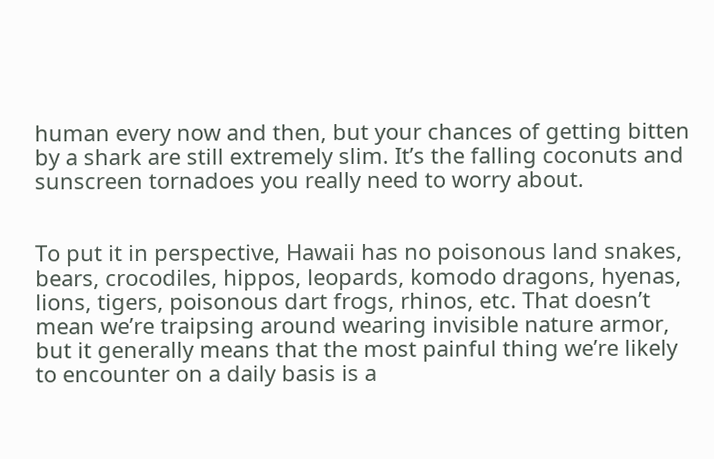human every now and then, but your chances of getting bitten by a shark are still extremely slim. It’s the falling coconuts and sunscreen tornadoes you really need to worry about.


To put it in perspective, Hawaii has no poisonous land snakes, bears, crocodiles, hippos, leopards, komodo dragons, hyenas, lions, tigers, poisonous dart frogs, rhinos, etc. That doesn’t mean we’re traipsing around wearing invisible nature armor, but it generally means that the most painful thing we’re likely to encounter on a daily basis is a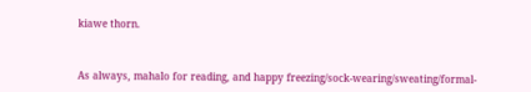kiawe thorn.



As always, mahalo for reading, and happy freezing/sock-wearing/sweating/formal-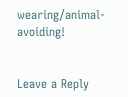wearing/animal-avoiding!


Leave a Reply